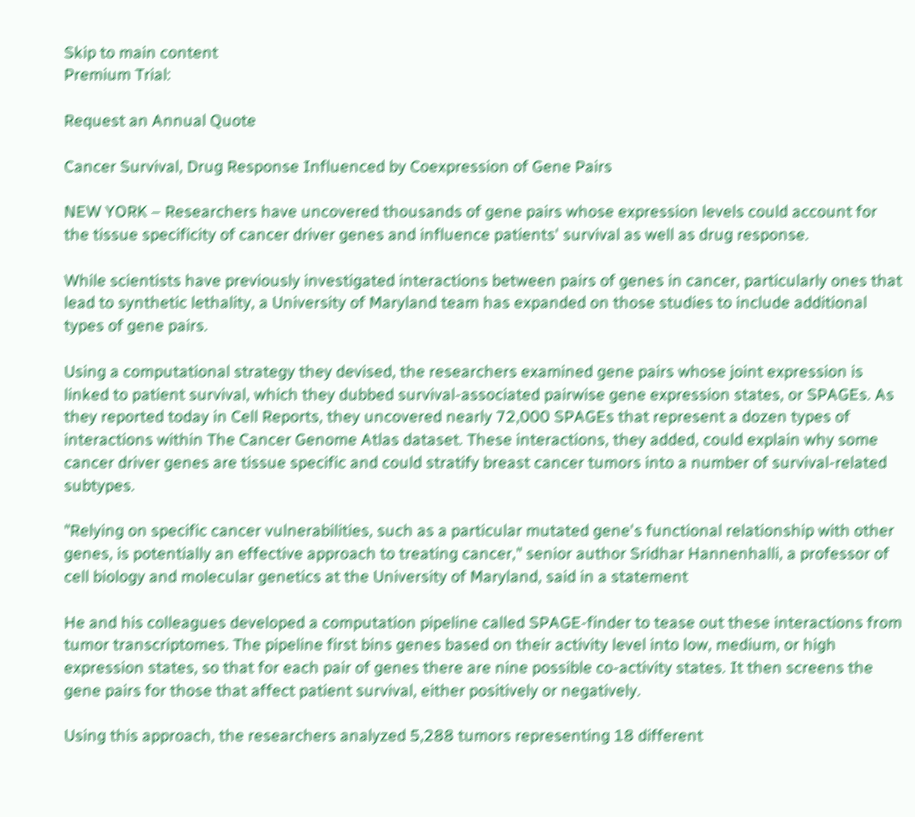Skip to main content
Premium Trial:

Request an Annual Quote

Cancer Survival, Drug Response Influenced by Coexpression of Gene Pairs

NEW YORK – Researchers have uncovered thousands of gene pairs whose expression levels could account for the tissue specificity of cancer driver genes and influence patients' survival as well as drug response.

While scientists have previously investigated interactions between pairs of genes in cancer, particularly ones that lead to synthetic lethality, a University of Maryland team has expanded on those studies to include additional types of gene pairs.

Using a computational strategy they devised, the researchers examined gene pairs whose joint expression is linked to patient survival, which they dubbed survival-associated pairwise gene expression states, or SPAGEs. As they reported today in Cell Reports, they uncovered nearly 72,000 SPAGEs that represent a dozen types of interactions within The Cancer Genome Atlas dataset. These interactions, they added, could explain why some cancer driver genes are tissue specific and could stratify breast cancer tumors into a number of survival-related subtypes.

"Relying on specific cancer vulnerabilities, such as a particular mutated gene's functional relationship with other genes, is potentially an effective approach to treating cancer," senior author Sridhar Hannenhalli, a professor of cell biology and molecular genetics at the University of Maryland, said in a statement

He and his colleagues developed a computation pipeline called SPAGE-finder to tease out these interactions from tumor transcriptomes. The pipeline first bins genes based on their activity level into low, medium, or high expression states, so that for each pair of genes there are nine possible co-activity states. It then screens the gene pairs for those that affect patient survival, either positively or negatively.

Using this approach, the researchers analyzed 5,288 tumors representing 18 different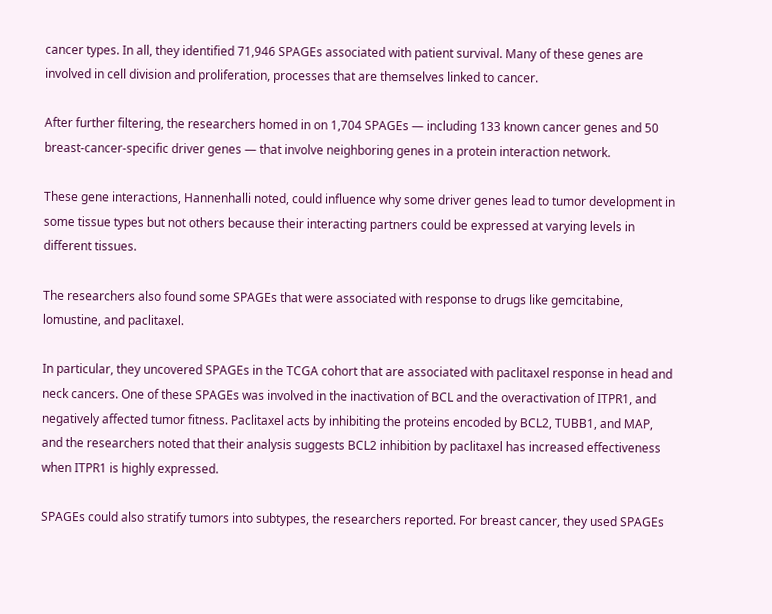cancer types. In all, they identified 71,946 SPAGEs associated with patient survival. Many of these genes are involved in cell division and proliferation, processes that are themselves linked to cancer.

After further filtering, the researchers homed in on 1,704 SPAGEs — including 133 known cancer genes and 50 breast-cancer-specific driver genes — that involve neighboring genes in a protein interaction network.

These gene interactions, Hannenhalli noted, could influence why some driver genes lead to tumor development in some tissue types but not others because their interacting partners could be expressed at varying levels in different tissues.

The researchers also found some SPAGEs that were associated with response to drugs like gemcitabine, lomustine, and paclitaxel.

In particular, they uncovered SPAGEs in the TCGA cohort that are associated with paclitaxel response in head and neck cancers. One of these SPAGEs was involved in the inactivation of BCL and the overactivation of ITPR1, and negatively affected tumor fitness. Paclitaxel acts by inhibiting the proteins encoded by BCL2, TUBB1, and MAP, and the researchers noted that their analysis suggests BCL2 inhibition by paclitaxel has increased effectiveness when ITPR1 is highly expressed.

SPAGEs could also stratify tumors into subtypes, the researchers reported. For breast cancer, they used SPAGEs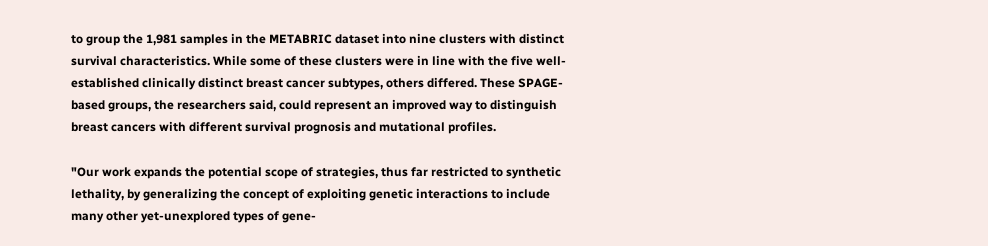to group the 1,981 samples in the METABRIC dataset into nine clusters with distinct survival characteristics. While some of these clusters were in line with the five well-established clinically distinct breast cancer subtypes, others differed. These SPAGE-based groups, the researchers said, could represent an improved way to distinguish breast cancers with different survival prognosis and mutational profiles.

"Our work expands the potential scope of strategies, thus far restricted to synthetic lethality, by generalizing the concept of exploiting genetic interactions to include many other yet-unexplored types of gene-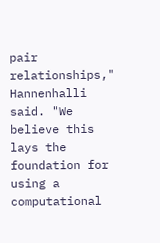pair relationships," Hannenhalli said. "We believe this lays the foundation for using a computational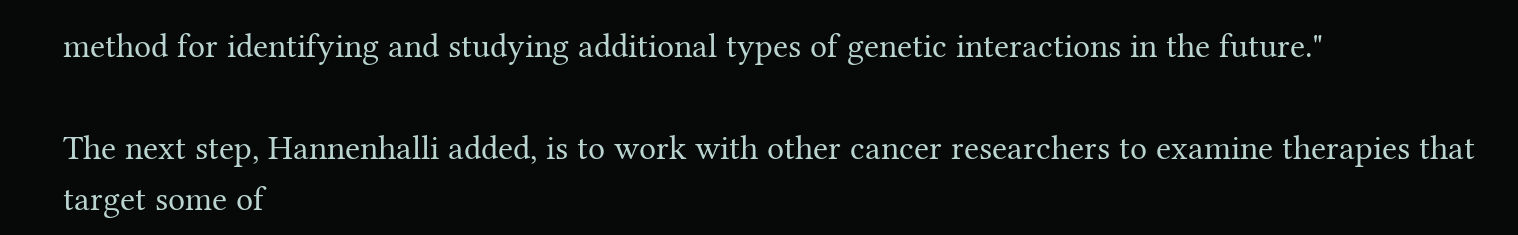method for identifying and studying additional types of genetic interactions in the future."

The next step, Hannenhalli added, is to work with other cancer researchers to examine therapies that target some of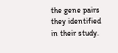the gene pairs they identified in their study.